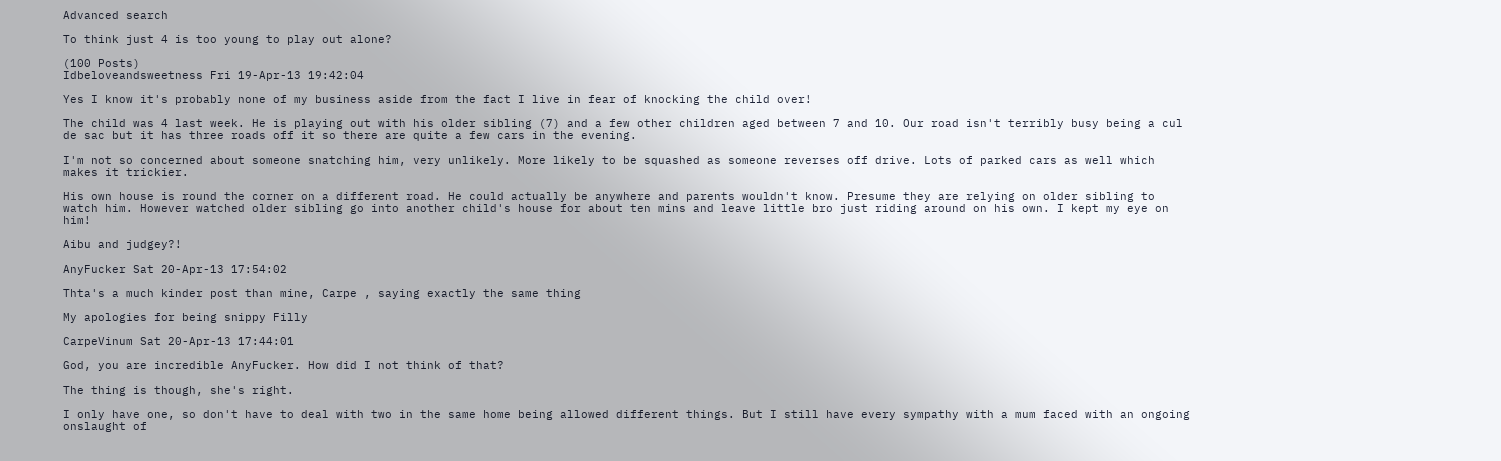Advanced search

To think just 4 is too young to play out alone?

(100 Posts)
Idbeloveandsweetness Fri 19-Apr-13 19:42:04

Yes I know it's probably none of my business aside from the fact I live in fear of knocking the child over!

The child was 4 last week. He is playing out with his older sibling (7) and a few other children aged between 7 and 10. Our road isn't terribly busy being a cul de sac but it has three roads off it so there are quite a few cars in the evening.

I'm not so concerned about someone snatching him, very unlikely. More likely to be squashed as someone reverses off drive. Lots of parked cars as well which makes it trickier.

His own house is round the corner on a different road. He could actually be anywhere and parents wouldn't know. Presume they are relying on older sibling to watch him. However watched older sibling go into another child's house for about ten mins and leave little bro just riding around on his own. I kept my eye on him!

Aibu and judgey?!

AnyFucker Sat 20-Apr-13 17:54:02

Thta's a much kinder post than mine, Carpe , saying exactly the same thing

My apologies for being snippy Filly

CarpeVinum Sat 20-Apr-13 17:44:01

God, you are incredible AnyFucker. How did I not think of that?

The thing is though, she's right.

I only have one, so don't have to deal with two in the same home being allowed different things. But I still have every sympathy with a mum faced with an ongoing onslaught of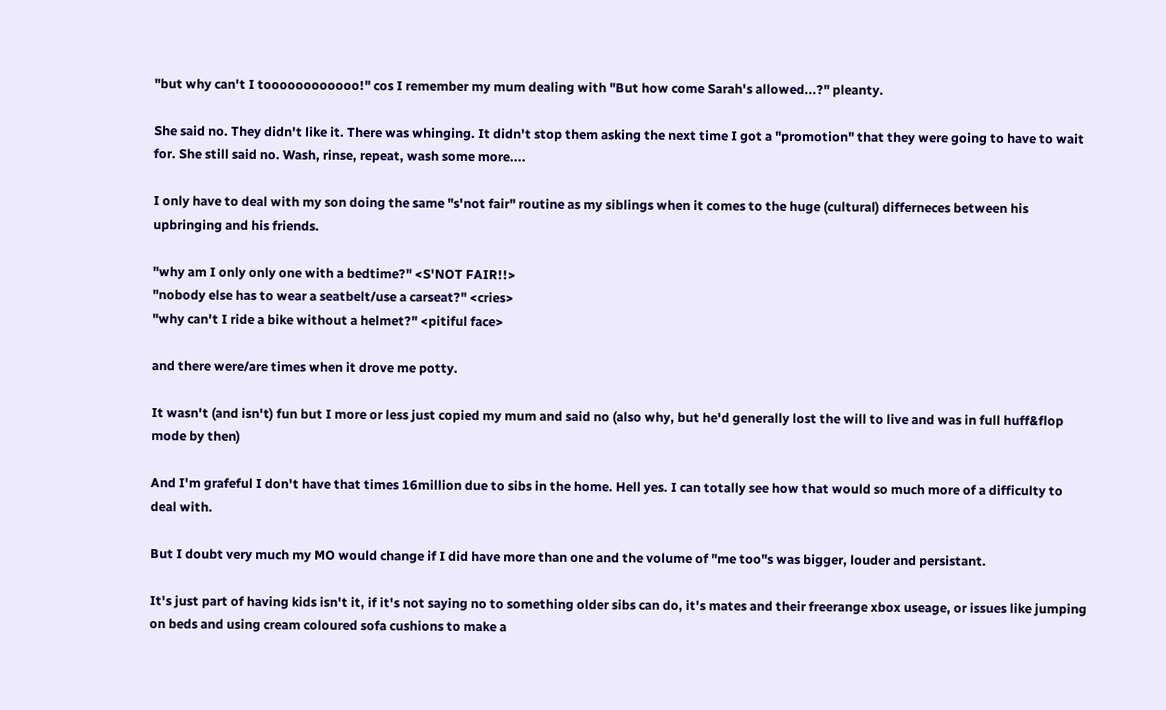"but why can't I toooooooooooo!" cos I remember my mum dealing with "But how come Sarah's allowed...?" pleanty.

She said no. They didn't like it. There was whinging. It didn't stop them asking the next time I got a "promotion" that they were going to have to wait for. She still said no. Wash, rinse, repeat, wash some more....

I only have to deal with my son doing the same "s'not fair" routine as my siblings when it comes to the huge (cultural) differneces between his upbringing and his friends.

"why am I only only one with a bedtime?" <S'NOT FAIR!!>
"nobody else has to wear a seatbelt/use a carseat?" <cries>
"why can't I ride a bike without a helmet?" <pitiful face>

and there were/are times when it drove me potty.

It wasn't (and isn't) fun but I more or less just copied my mum and said no (also why, but he'd generally lost the will to live and was in full huff&flop mode by then)

And I'm grafeful I don't have that times 16million due to sibs in the home. Hell yes. I can totally see how that would so much more of a difficulty to deal with.

But I doubt very much my MO would change if I did have more than one and the volume of "me too"s was bigger, louder and persistant.

It's just part of having kids isn't it, if it's not saying no to something older sibs can do, it's mates and their freerange xbox useage, or issues like jumping on beds and using cream coloured sofa cushions to make a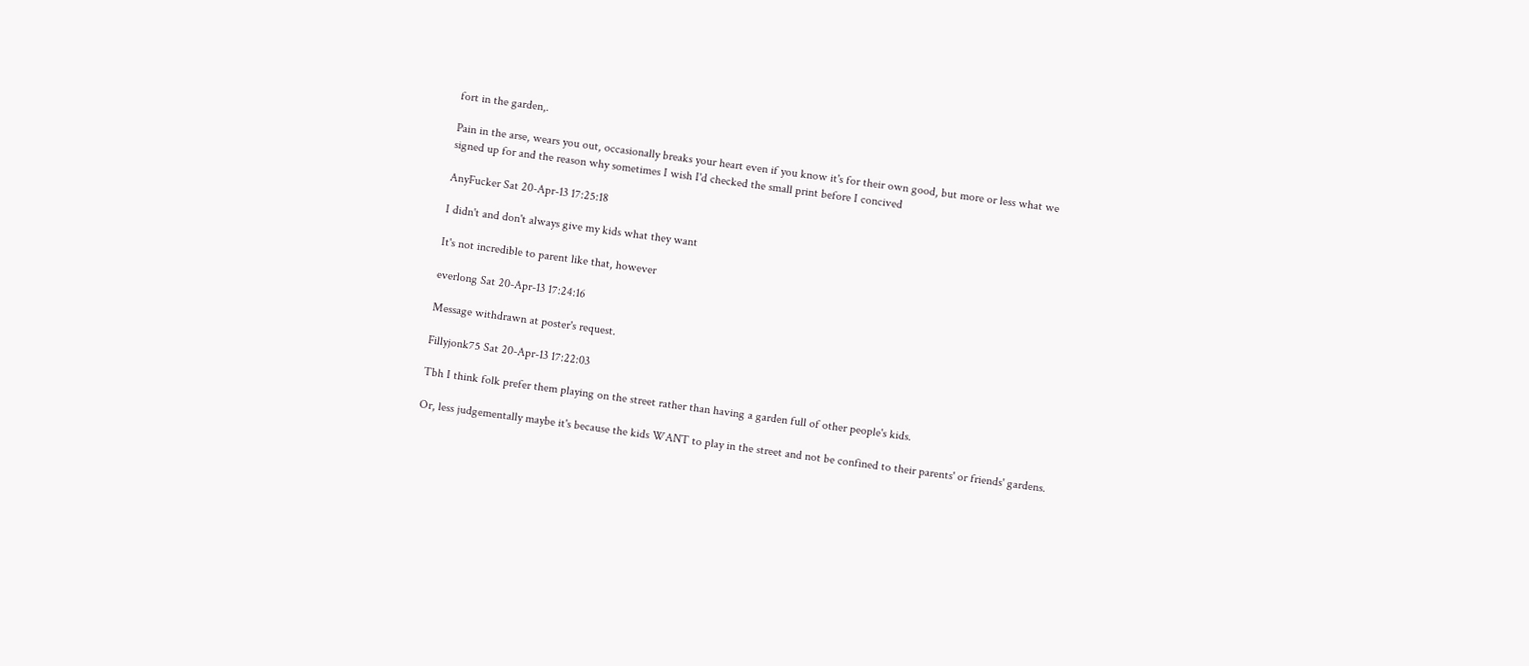fort in the garden,.

Pain in the arse, wears you out, occasionally breaks your heart even if you know it's for their own good, but more or less what we signed up for and the reason why sometimes I wish I'd checked the small print before I concived

AnyFucker Sat 20-Apr-13 17:25:18

I didn't and don't always give my kids what they want

It's not incredible to parent like that, however

everlong Sat 20-Apr-13 17:24:16

Message withdrawn at poster's request.

Fillyjonk75 Sat 20-Apr-13 17:22:03

Tbh I think folk prefer them playing on the street rather than having a garden full of other people's kids.

Or, less judgementally maybe it's because the kids WANT to play in the street and not be confined to their parents' or friends' gardens.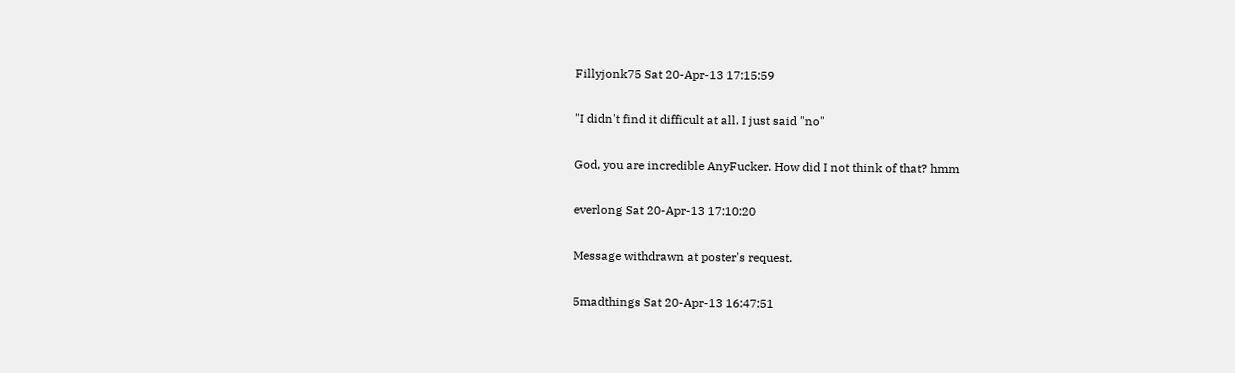Fillyjonk75 Sat 20-Apr-13 17:15:59

"I didn't find it difficult at all. I just said "no"

God, you are incredible AnyFucker. How did I not think of that? hmm

everlong Sat 20-Apr-13 17:10:20

Message withdrawn at poster's request.

5madthings Sat 20-Apr-13 16:47:51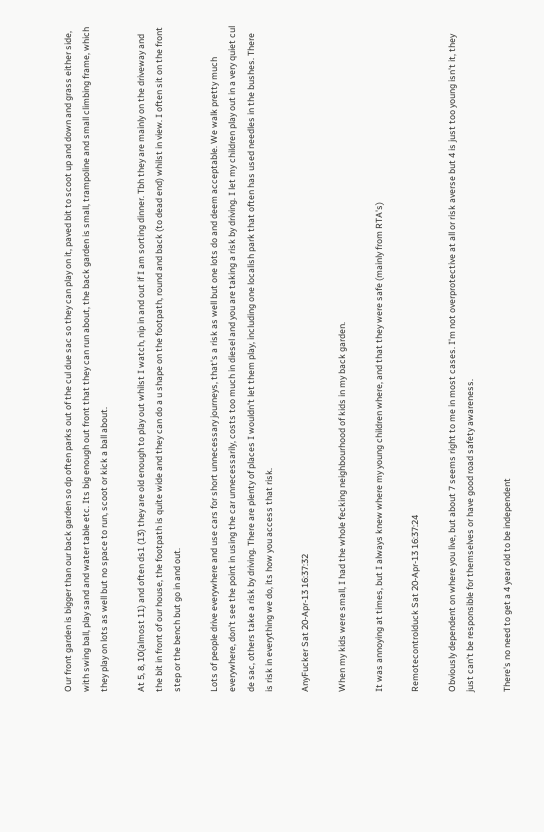Our front garden is bigger than our back garden so dp often parks out of the cul due sac so they can play on it, paved bit to scoot up and down and grass either side, with swing ball, play sand and water table etc. Its big enough out front that they can run about, the back garden is small, trampoline and small climbing frame, which they play on lots as well but no space to run, scoot or kick a ball about.

At 5, 8, 10(almost 11) and often ds1 (13) they are old enough to play out whilst I watch, nip in and out if I am sorting dinner. Tbh they are mainly on the driveway and the bit in front of our house, the footpath is quite wide and they can do a u shape on the footpath, round and back (to dead end) whilst in view. I often sit on the front step or the bench but go in and out.

Lots of people drive everywhere and use cars for short unnecessary journeys, that's a risk as well but one lots do and deem acceptable. We walk pretty much everywhere, don't see the point in using the car unnecessarily, costs too much in diesel and you are taking a risk by driving. I let my children play out in a very quiet cul de sac, others take a risk by driving. There are plenty of places I wouldn't let them play, including one localish park that often has used needles in the bushes. There is risk in everything we do, its how you access that risk.

AnyFucker Sat 20-Apr-13 16:37:32

When my kids were small, I had the whole fecking neighbourhood of kids in my back garden.

It was annoying at times, but I always knew where my young children where, and that they were safe (mainly from RTA's)

Remotecontrolduck Sat 20-Apr-13 16:37:24

Obviously dependent on where you live, but about 7 seems right to me in most cases. I'm not overprotective at all or risk averse but 4 is just too young isn't it, they just can't be responsible for themselves or have good road safety awareness.

There's no need to get a 4 year old to be independent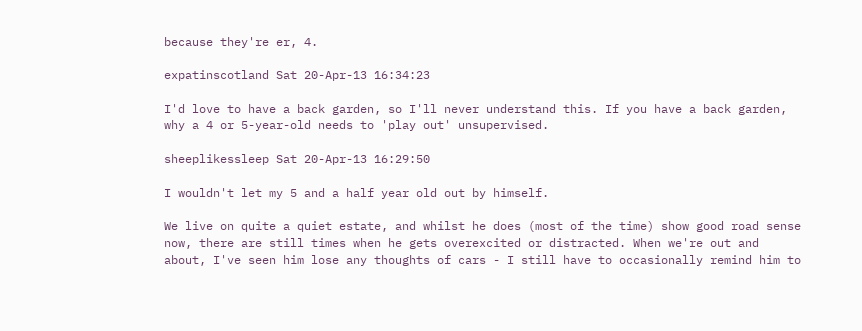because they're er, 4.

expatinscotland Sat 20-Apr-13 16:34:23

I'd love to have a back garden, so I'll never understand this. If you have a back garden, why a 4 or 5-year-old needs to 'play out' unsupervised.

sheeplikessleep Sat 20-Apr-13 16:29:50

I wouldn't let my 5 and a half year old out by himself.

We live on quite a quiet estate, and whilst he does (most of the time) show good road sense now, there are still times when he gets overexcited or distracted. When we're out and about, I've seen him lose any thoughts of cars - I still have to occasionally remind him to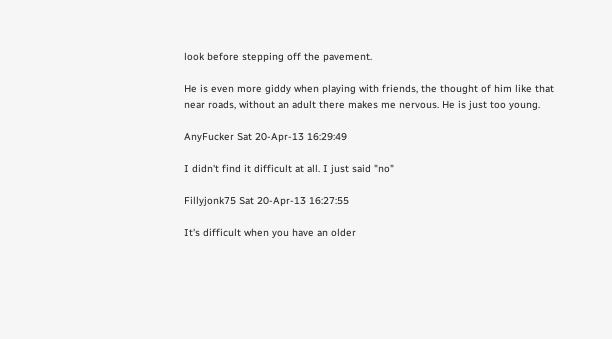look before stepping off the pavement.

He is even more giddy when playing with friends, the thought of him like that near roads, without an adult there makes me nervous. He is just too young.

AnyFucker Sat 20-Apr-13 16:29:49

I didn't find it difficult at all. I just said "no"

Fillyjonk75 Sat 20-Apr-13 16:27:55

It's difficult when you have an older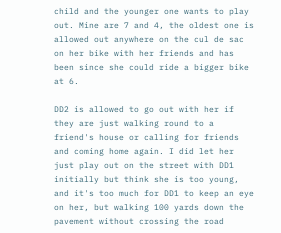child and the younger one wants to play out. Mine are 7 and 4, the oldest one is allowed out anywhere on the cul de sac on her bike with her friends and has been since she could ride a bigger bike at 6.

DD2 is allowed to go out with her if they are just walking round to a friend's house or calling for friends and coming home again. I did let her just play out on the street with DD1 initially but think she is too young, and it's too much for DD1 to keep an eye on her, but walking 100 yards down the pavement without crossing the road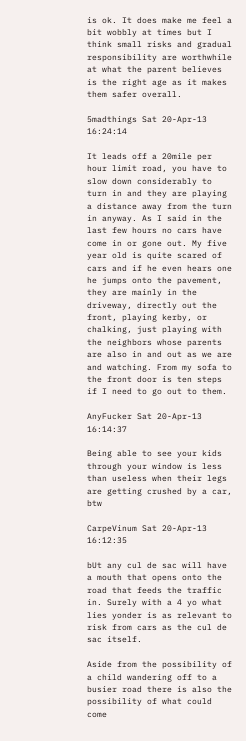is ok. It does make me feel a bit wobbly at times but I think small risks and gradual responsibility are worthwhile at what the parent believes is the right age as it makes them safer overall.

5madthings Sat 20-Apr-13 16:24:14

It leads off a 20mile per hour limit road, you have to slow down considerably to turn in and they are playing a distance away from the turn in anyway. As I said in the last few hours no cars have come in or gone out. My five year old is quite scared of cars and if he even hears one he jumps onto the pavement, they are mainly in the driveway, directly out the front, playing kerby, or chalking, just playing with the neighbors whose parents are also in and out as we are and watching. From my sofa to the front door is ten steps if I need to go out to them.

AnyFucker Sat 20-Apr-13 16:14:37

Being able to see your kids through your window is less than useless when their legs are getting crushed by a car, btw

CarpeVinum Sat 20-Apr-13 16:12:35

bUt any cul de sac will have a mouth that opens onto the road that feeds the traffic in. Surely with a 4 yo what lies yonder is as relevant to risk from cars as the cul de sac itself.

Aside from the possibility of a child wandering off to a busier road there is also the possibility of what could come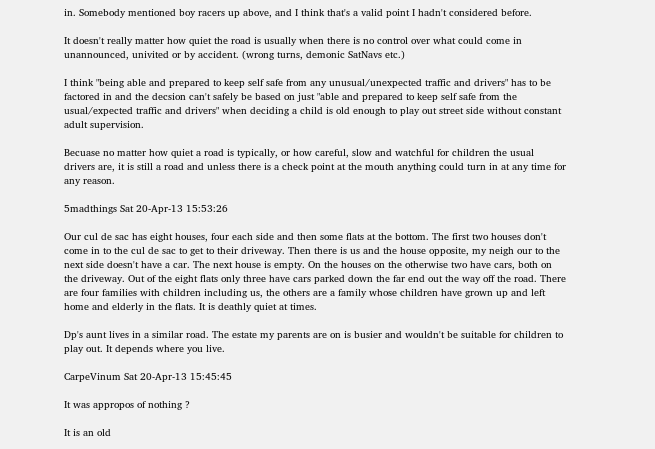in. Somebody mentioned boy racers up above, and I think that's a valid point I hadn't considered before.

It doesn't really matter how quiet the road is usually when there is no control over what could come in unannounced, univited or by accident. (wrong turns, demonic SatNavs etc.)

I think "being able and prepared to keep self safe from any unusual/unexpected traffic and drivers" has to be factored in and the decsion can't safely be based on just "able and prepared to keep self safe from the usual/expected traffic and drivers" when deciding a child is old enough to play out street side without constant adult supervision.

Becuase no matter how quiet a road is typically, or how careful, slow and watchful for children the usual drivers are, it is still a road and unless there is a check point at the mouth anything could turn in at any time for any reason.

5madthings Sat 20-Apr-13 15:53:26

Our cul de sac has eight houses, four each side and then some flats at the bottom. The first two houses don't come in to the cul de sac to get to their driveway. Then there is us and the house opposite, my neigh our to the next side doesn't have a car. The next house is empty. On the houses on the otherwise two have cars, both on the driveway. Out of the eight flats only three have cars parked down the far end out the way off the road. There are four families with children including us, the others are a family whose children have grown up and left home and elderly in the flats. It is deathly quiet at times.

Dp's aunt lives in a similar road. The estate my parents are on is busier and wouldn't be suitable for children to play out. It depends where you live.

CarpeVinum Sat 20-Apr-13 15:45:45

It was appropos of nothing ?

It is an old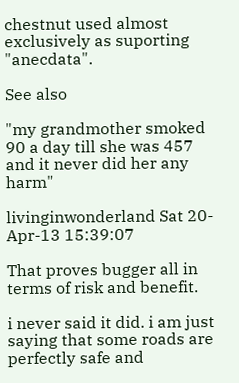chestnut used almost exclusively as suporting "anecdata".

See also

"my grandmother smoked 90 a day till she was 457 and it never did her any harm"

livinginwonderland Sat 20-Apr-13 15:39:07

That proves bugger all in terms of risk and benefit.

i never said it did. i am just saying that some roads are perfectly safe and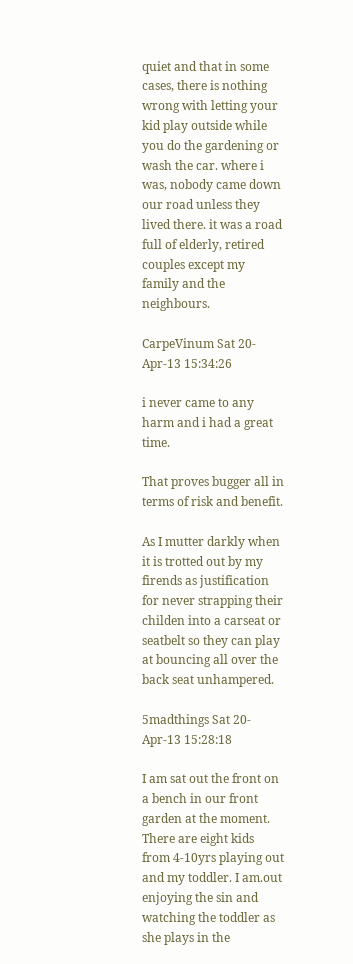quiet and that in some cases, there is nothing wrong with letting your kid play outside while you do the gardening or wash the car. where i was, nobody came down our road unless they lived there. it was a road full of elderly, retired couples except my family and the neighbours.

CarpeVinum Sat 20-Apr-13 15:34:26

i never came to any harm and i had a great time.

That proves bugger all in terms of risk and benefit.

As I mutter darkly when it is trotted out by my firends as justification for never strapping their childen into a carseat or seatbelt so they can play at bouncing all over the back seat unhampered.

5madthings Sat 20-Apr-13 15:28:18

I am sat out the front on a bench in our front garden at the moment. There are eight kids from 4-10yrs playing out and my toddler. I am.out enjoying the sin and watching the toddler as she plays in the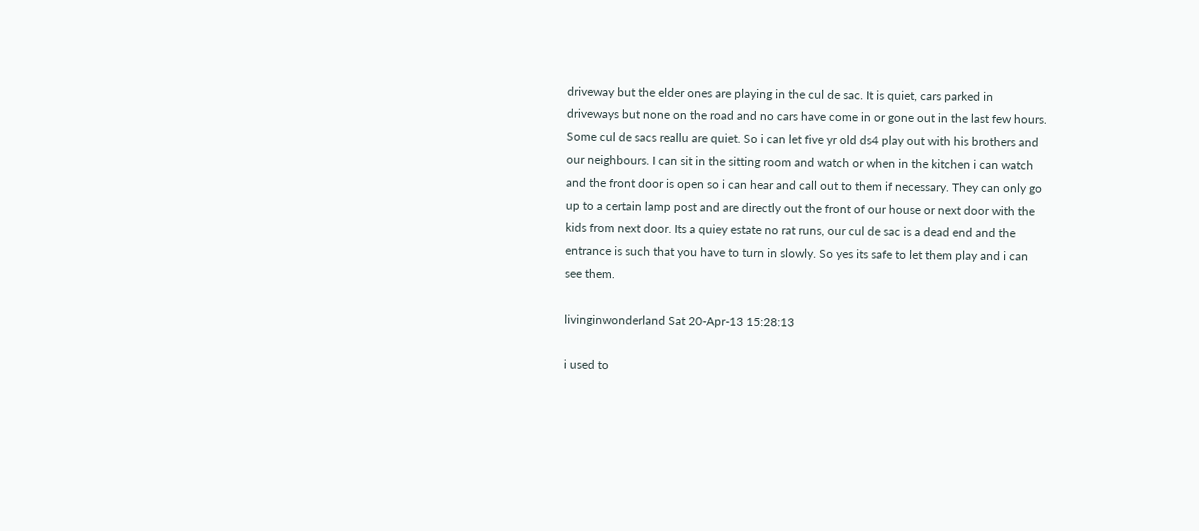driveway but the elder ones are playing in the cul de sac. It is quiet, cars parked in driveways but none on the road and no cars have come in or gone out in the last few hours. Some cul de sacs reallu are quiet. So i can let five yr old ds4 play out with his brothers and our neighbours. I can sit in the sitting room and watch or when in the kitchen i can watch and the front door is open so i can hear and call out to them if necessary. They can only go up to a certain lamp post and are directly out the front of our house or next door with the kids from next door. Its a quiey estate no rat runs, our cul de sac is a dead end and the entrance is such that you have to turn in slowly. So yes its safe to let them play and i can see them.

livinginwonderland Sat 20-Apr-13 15:28:13

i used to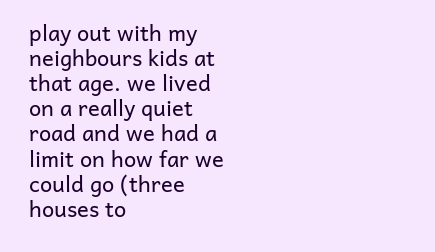play out with my neighbours kids at that age. we lived on a really quiet road and we had a limit on how far we could go (three houses to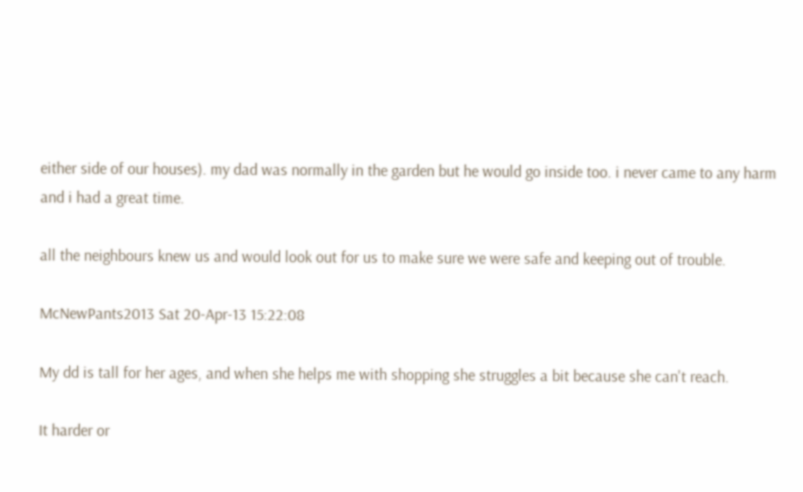either side of our houses). my dad was normally in the garden but he would go inside too. i never came to any harm and i had a great time.

all the neighbours knew us and would look out for us to make sure we were safe and keeping out of trouble.

McNewPants2013 Sat 20-Apr-13 15:22:08

My dd is tall for her ages, and when she helps me with shopping she struggles a bit because she can't reach.

It harder or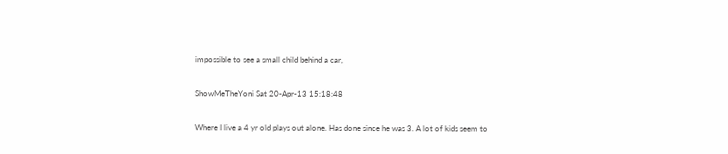impossible to see a small child behind a car,

ShowMeTheYoni Sat 20-Apr-13 15:18:48

Where I live a 4 yr old plays out alone. Has done since he was 3. A lot of kids seem to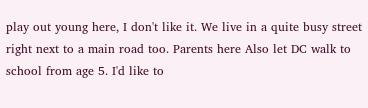play out young here, I don't like it. We live in a quite busy street right next to a main road too. Parents here Also let DC walk to school from age 5. I'd like to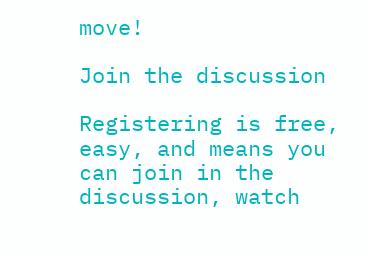move!

Join the discussion

Registering is free, easy, and means you can join in the discussion, watch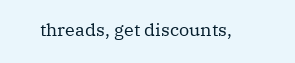threads, get discounts,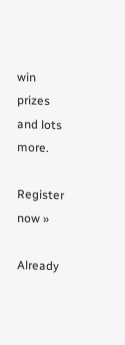win prizes and lots more.

Register now »

Already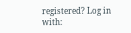registered? Log in with: